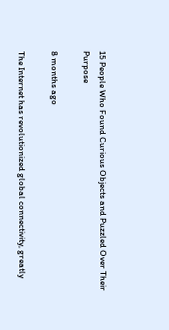15 People Who Found Curious Objects and Puzzled Over Their Purpose

8 months ago

The Internet has revolutionized global connectivity, greatly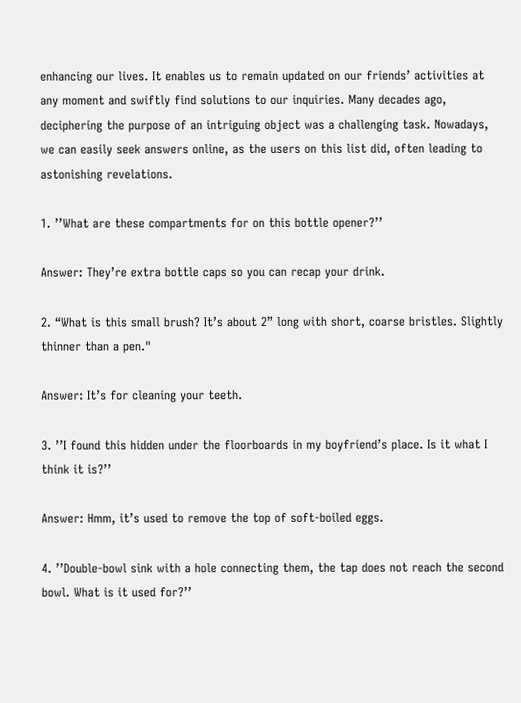enhancing our lives. It enables us to remain updated on our friends’ activities at any moment and swiftly find solutions to our inquiries. Many decades ago, deciphering the purpose of an intriguing object was a challenging task. Nowadays, we can easily seek answers online, as the users on this list did, often leading to astonishing revelations.

1. ’’What are these compartments for on this bottle opener?’’

Answer: They’re extra bottle caps so you can recap your drink.

2. “What is this small brush? It’s about 2” long with short, coarse bristles. Slightly thinner than a pen."

Answer: It’s for cleaning your teeth.

3. ’’I found this hidden under the floorboards in my boyfriend’s place. Is it what I think it is?’’

Answer: Hmm, it’s used to remove the top of soft-boiled eggs.

4. ’’Double-bowl sink with a hole connecting them, the tap does not reach the second bowl. What is it used for?’’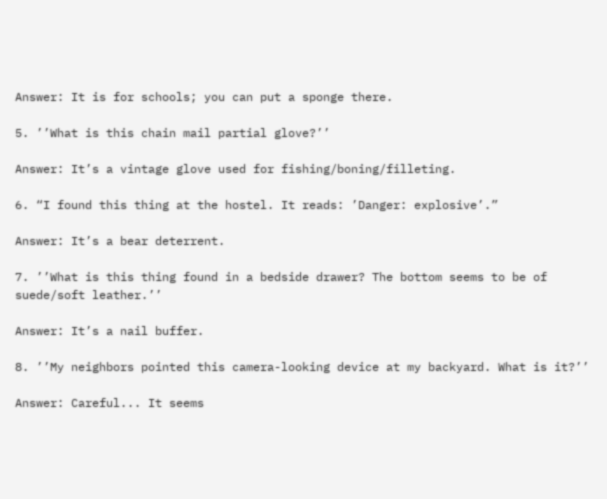Answer: It is for schools; you can put a sponge there.

5. ’’What is this chain mail partial glove?’’

Answer: It’s a vintage glove used for fishing/boning/filleting.

6. “I found this thing at the hostel. It reads: ’Danger: explosive’.”

Answer: It’s a bear deterrent.

7. ’’What is this thing found in a bedside drawer? The bottom seems to be of suede/soft leather.’’

Answer: It’s a nail buffer.

8. ’’My neighbors pointed this camera-looking device at my backyard. What is it?’’

Answer: Careful... It seems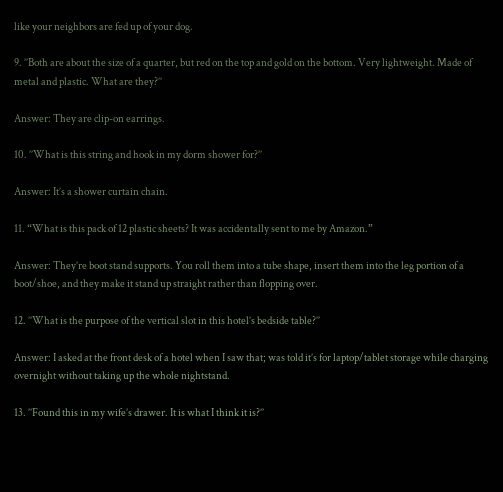like your neighbors are fed up of your dog.

9. ’’Both are about the size of a quarter, but red on the top and gold on the bottom. Very lightweight. Made of metal and plastic. What are they?’’

Answer: They are clip-on earrings.

10. ’’What is this string and hook in my dorm shower for?’’

Answer: It’s a shower curtain chain.

11. “What is this pack of 12 plastic sheets? It was accidentally sent to me by Amazon.”

Answer: They’re boot stand supports. You roll them into a tube shape, insert them into the leg portion of a boot/shoe, and they make it stand up straight rather than flopping over.

12. ’’What is the purpose of the vertical slot in this hotel’s bedside table?’’

Answer: I asked at the front desk of a hotel when I saw that; was told it’s for laptop/tablet storage while charging overnight without taking up the whole nightstand.

13. ’’Found this in my wife’s drawer. It is what I think it is?’’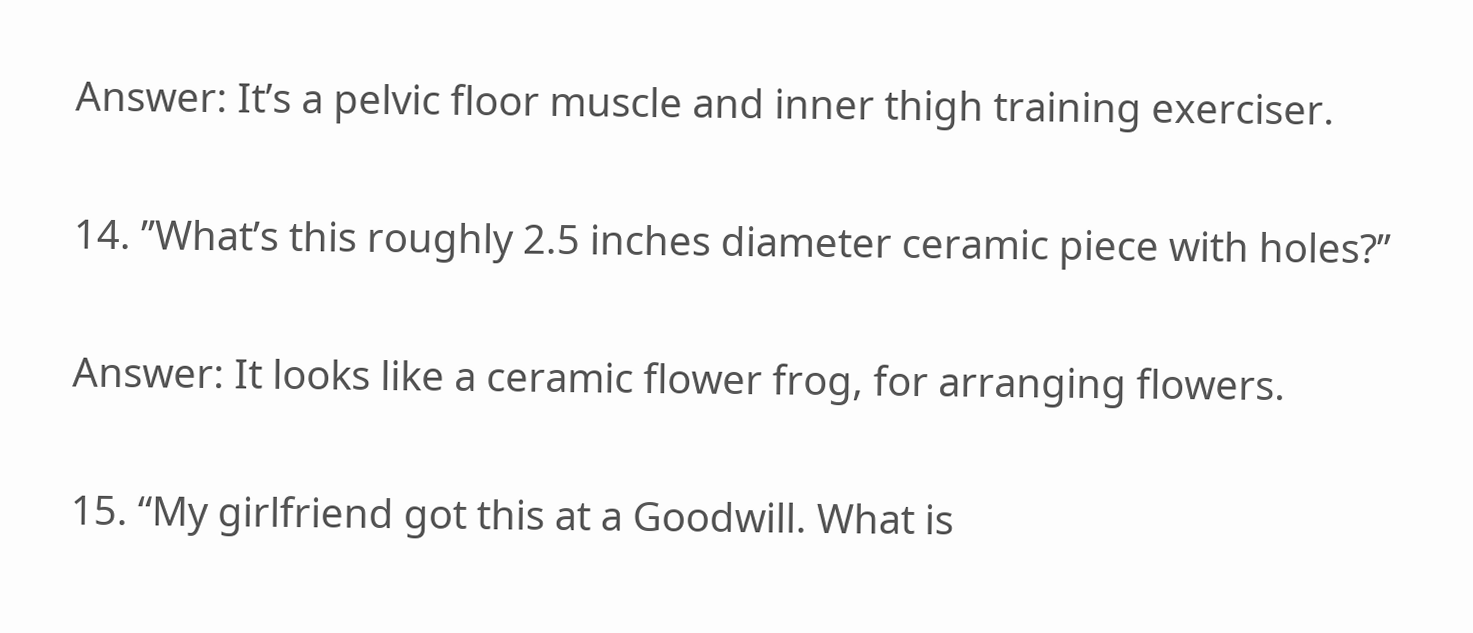Answer: It’s a pelvic floor muscle and inner thigh training exerciser.

14. ’’What’s this roughly 2.5 inches diameter ceramic piece with holes?’’

Answer: It looks like a ceramic flower frog, for arranging flowers.

15. “My girlfriend got this at a Goodwill. What is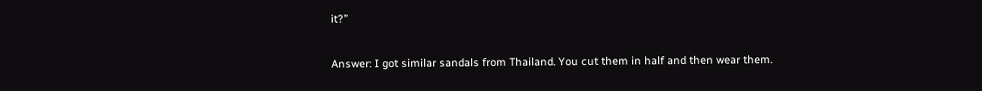it?”

Answer: I got similar sandals from Thailand. You cut them in half and then wear them.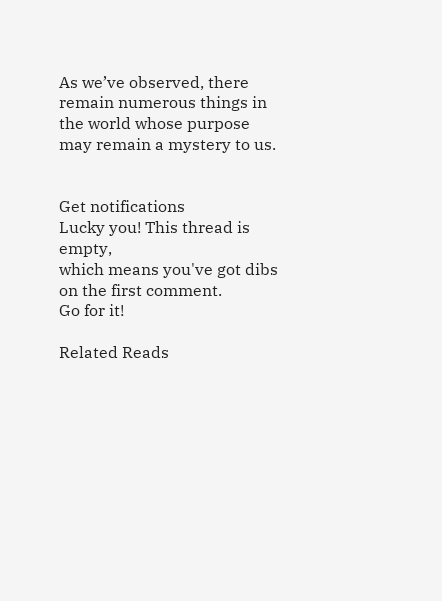As we’ve observed, there remain numerous things in the world whose purpose may remain a mystery to us.


Get notifications
Lucky you! This thread is empty,
which means you've got dibs on the first comment.
Go for it!

Related Reads